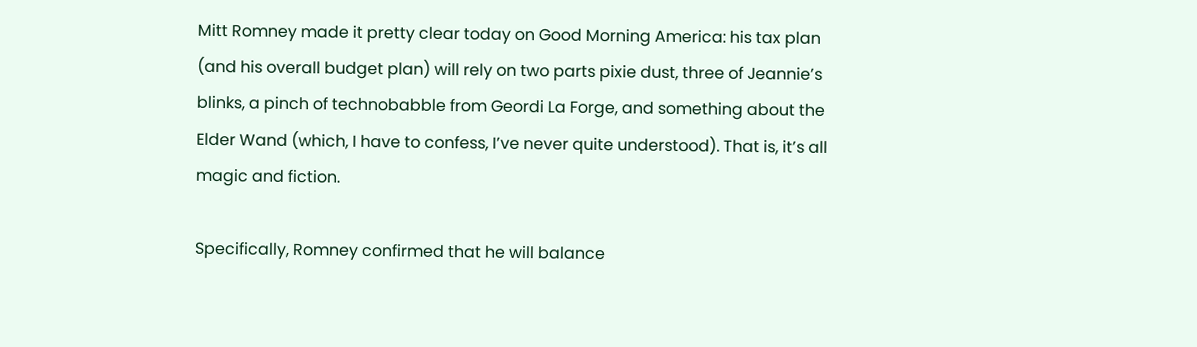Mitt Romney made it pretty clear today on Good Morning America: his tax plan (and his overall budget plan) will rely on two parts pixie dust, three of Jeannie’s blinks, a pinch of technobabble from Geordi La Forge, and something about the Elder Wand (which, I have to confess, I’ve never quite understood). That is, it’s all magic and fiction.

Specifically, Romney confirmed that he will balance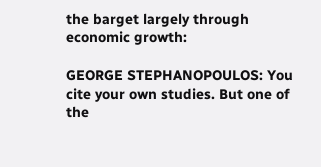the barget largely through economic growth:

GEORGE STEPHANOPOULOS: You cite your own studies. But one of the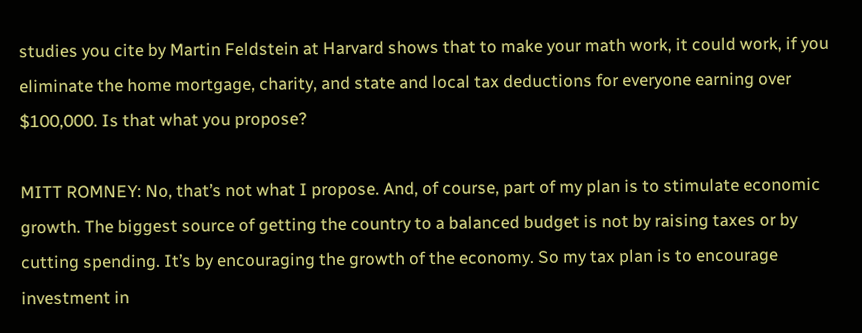studies you cite by Martin Feldstein at Harvard shows that to make your math work, it could work, if you eliminate the home mortgage, charity, and state and local tax deductions for everyone earning over $100,000. Is that what you propose?

MITT ROMNEY: No, that’s not what I propose. And, of course, part of my plan is to stimulate economic growth. The biggest source of getting the country to a balanced budget is not by raising taxes or by cutting spending. It’s by encouraging the growth of the economy. So my tax plan is to encourage investment in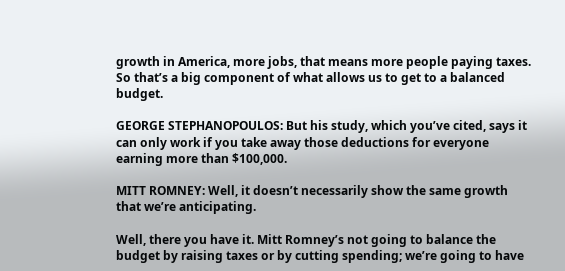growth in America, more jobs, that means more people paying taxes. So that’s a big component of what allows us to get to a balanced budget.

GEORGE STEPHANOPOULOS: But his study, which you’ve cited, says it can only work if you take away those deductions for everyone earning more than $100,000.

MITT ROMNEY: Well, it doesn’t necessarily show the same growth that we’re anticipating.

Well, there you have it. Mitt Romney’s not going to balance the budget by raising taxes or by cutting spending; we’re going to have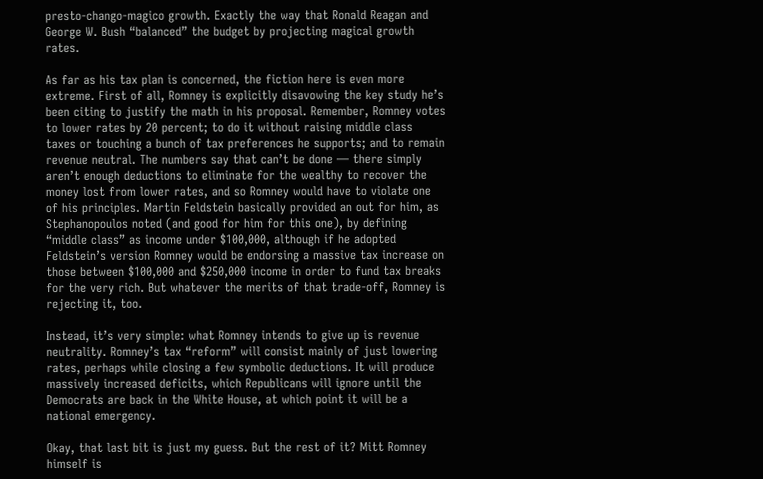presto-chango-magico growth. Exactly the way that Ronald Reagan and George W. Bush “balanced” the budget by projecting magical growth rates.

As far as his tax plan is concerned, the fiction here is even more extreme. First of all, Romney is explicitly disavowing the key study he’s been citing to justify the math in his proposal. Remember, Romney votes to lower rates by 20 percent; to do it without raising middle class taxes or touching a bunch of tax preferences he supports; and to remain revenue neutral. The numbers say that can’t be done — there simply aren’t enough deductions to eliminate for the wealthy to recover the money lost from lower rates, and so Romney would have to violate one of his principles. Martin Feldstein basically provided an out for him, as Stephanopoulos noted (and good for him for this one), by defining “middle class” as income under $100,000, although if he adopted Feldstein’s version Romney would be endorsing a massive tax increase on those between $100,000 and $250,000 income in order to fund tax breaks for the very rich. But whatever the merits of that trade-off, Romney is rejecting it, too.

Instead, it’s very simple: what Romney intends to give up is revenue neutrality. Romney’s tax “reform” will consist mainly of just lowering rates, perhaps while closing a few symbolic deductions. It will produce massively increased deficits, which Republicans will ignore until the Democrats are back in the White House, at which point it will be a national emergency.

Okay, that last bit is just my guess. But the rest of it? Mitt Romney himself is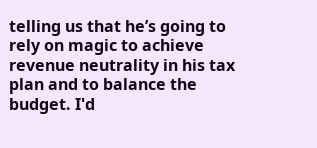telling us that he’s going to rely on magic to achieve revenue neutrality in his tax plan and to balance the budget. I'd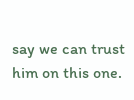say we can trust him on this one.